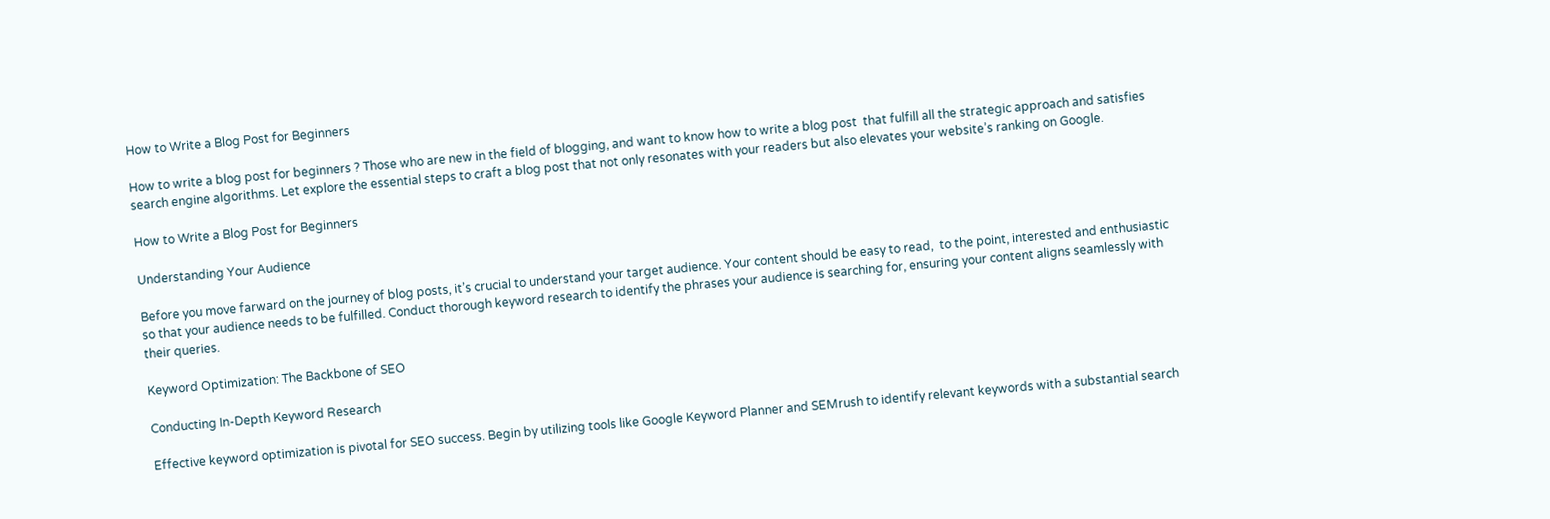How to Write a Blog Post for Beginners

How to write a blog post for beginners ? Those who are new in the field of blogging, and want to know how to write a blog post  that fulfill all the strategic approach and satisfies search engine algorithms. Let explore the essential steps to craft a blog post that not only resonates with your readers but also elevates your website’s ranking on Google.

How to Write a Blog Post for Beginners

Understanding Your Audience

Before you move farward on the journey of blog posts, it’s crucial to understand your target audience. Your content should be easy to read,  to the point, interested and enthusiastic so that your audience needs to be fulfilled. Conduct thorough keyword research to identify the phrases your audience is searching for, ensuring your content aligns seamlessly with their queries.

Keyword Optimization: The Backbone of SEO

Conducting In-Depth Keyword Research

Effective keyword optimization is pivotal for SEO success. Begin by utilizing tools like Google Keyword Planner and SEMrush to identify relevant keywords with a substantial search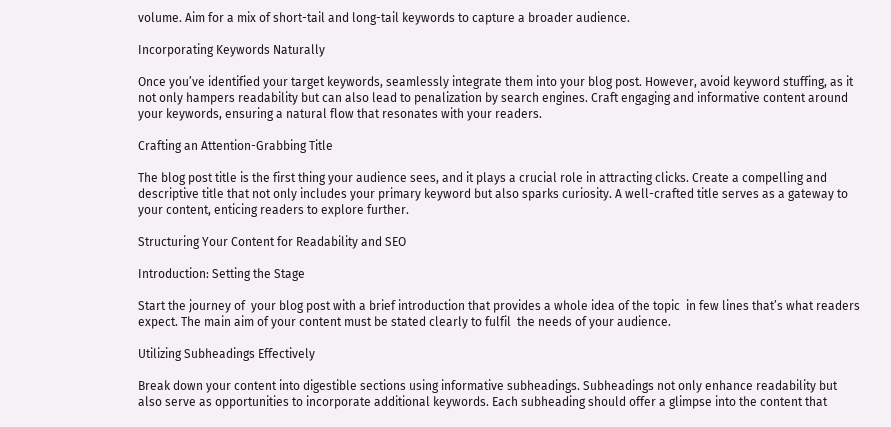volume. Aim for a mix of short-tail and long-tail keywords to capture a broader audience.

Incorporating Keywords Naturally

Once you’ve identified your target keywords, seamlessly integrate them into your blog post. However, avoid keyword stuffing, as it not only hampers readability but can also lead to penalization by search engines. Craft engaging and informative content around your keywords, ensuring a natural flow that resonates with your readers.

Crafting an Attention-Grabbing Title

The blog post title is the first thing your audience sees, and it plays a crucial role in attracting clicks. Create a compelling and descriptive title that not only includes your primary keyword but also sparks curiosity. A well-crafted title serves as a gateway to your content, enticing readers to explore further.

Structuring Your Content for Readability and SEO

Introduction: Setting the Stage

Start the journey of  your blog post with a brief introduction that provides a whole idea of the topic  in few lines that’s what readers expect. The main aim of your content must be stated clearly to fulfil  the needs of your audience.

Utilizing Subheadings Effectively

Break down your content into digestible sections using informative subheadings. Subheadings not only enhance readability but also serve as opportunities to incorporate additional keywords. Each subheading should offer a glimpse into the content that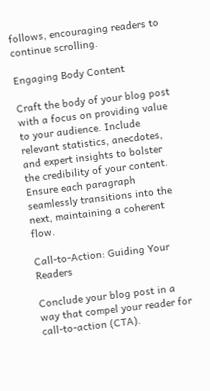follows, encouraging readers to continue scrolling.

Engaging Body Content

Craft the body of your blog post with a focus on providing value to your audience. Include relevant statistics, anecdotes, and expert insights to bolster the credibility of your content. Ensure each paragraph seamlessly transitions into the next, maintaining a coherent flow.

Call-to-Action: Guiding Your Readers

Conclude your blog post in a way that compel your reader for call-to-action (CTA).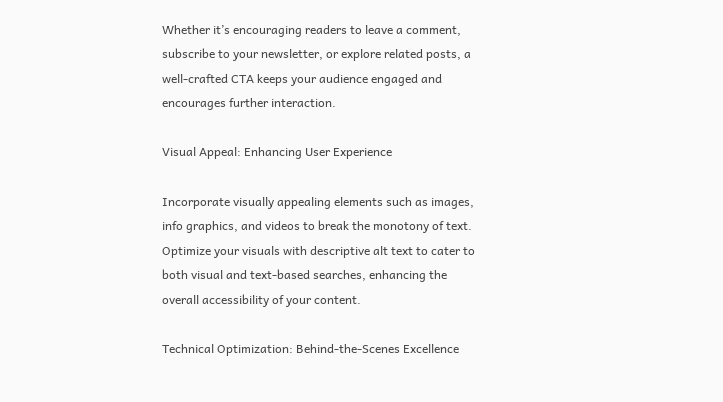Whether it’s encouraging readers to leave a comment, subscribe to your newsletter, or explore related posts, a well-crafted CTA keeps your audience engaged and encourages further interaction.

Visual Appeal: Enhancing User Experience

Incorporate visually appealing elements such as images, info graphics, and videos to break the monotony of text. Optimize your visuals with descriptive alt text to cater to both visual and text-based searches, enhancing the overall accessibility of your content.

Technical Optimization: Behind-the-Scenes Excellence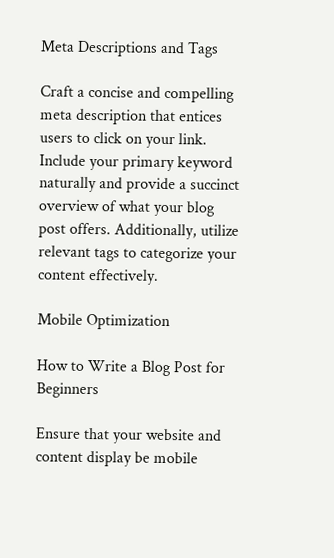Meta Descriptions and Tags

Craft a concise and compelling meta description that entices users to click on your link. Include your primary keyword naturally and provide a succinct overview of what your blog post offers. Additionally, utilize relevant tags to categorize your content effectively.

Mobile Optimization

How to Write a Blog Post for Beginners

Ensure that your website and content display be mobile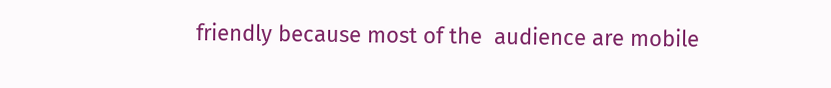friendly because most of the  audience are mobile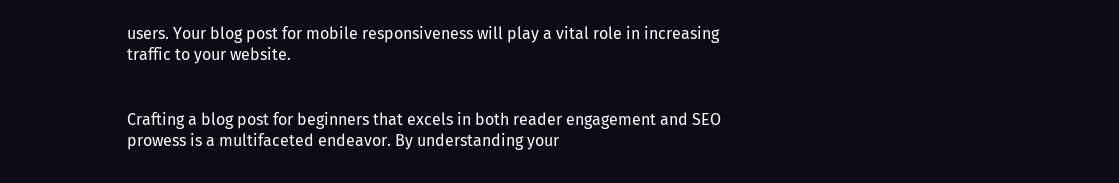users. Your blog post for mobile responsiveness will play a vital role in increasing traffic to your website.


Crafting a blog post for beginners that excels in both reader engagement and SEO prowess is a multifaceted endeavor. By understanding your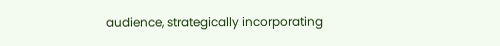audience, strategically incorporating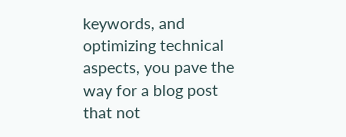keywords, and optimizing technical aspects, you pave the way for a blog post that not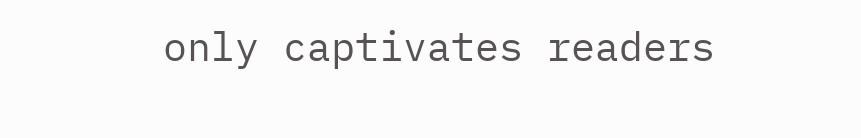only captivates readers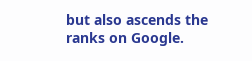but also ascends the ranks on Google.